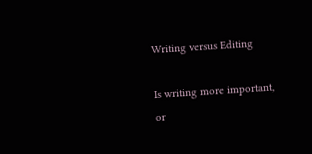Writing versus Editing

Is writing more important, or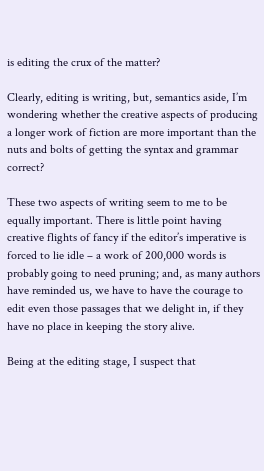is editing the crux of the matter?

Clearly, editing is writing, but, semantics aside, I’m wondering whether the creative aspects of producing a longer work of fiction are more important than the nuts and bolts of getting the syntax and grammar correct?

These two aspects of writing seem to me to be equally important. There is little point having creative flights of fancy if the editor’s imperative is forced to lie idle – a work of 200,000 words is probably going to need pruning; and, as many authors have reminded us, we have to have the courage to edit even those passages that we delight in, if they have no place in keeping the story alive.

Being at the editing stage, I suspect that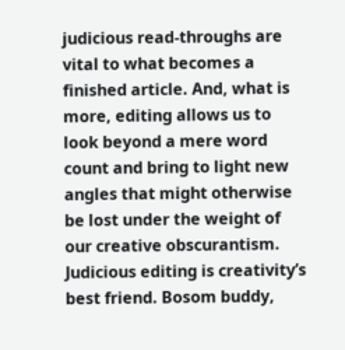judicious read-throughs are vital to what becomes a finished article. And, what is more, editing allows us to look beyond a mere word count and bring to light new angles that might otherwise be lost under the weight of our creative obscurantism. Judicious editing is creativity’s best friend. Bosom buddy,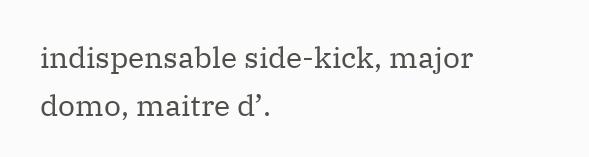indispensable side-kick, major domo, maitre d’.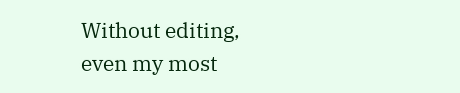Without editing, even my most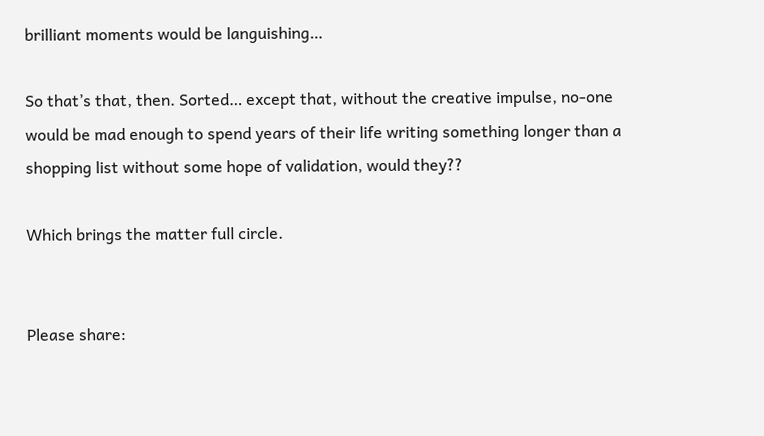brilliant moments would be languishing…

So that’s that, then. Sorted… except that, without the creative impulse, no-one would be mad enough to spend years of their life writing something longer than a shopping list without some hope of validation, would they??

Which brings the matter full circle.


Please share: